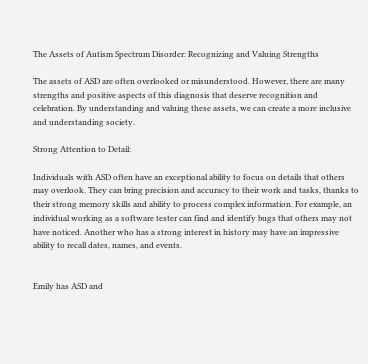The Assets of Autism Spectrum Disorder: Recognizing and Valuing Strengths

The assets of ASD are often overlooked or misunderstood. However, there are many strengths and positive aspects of this diagnosis that deserve recognition and celebration. By understanding and valuing these assets, we can create a more inclusive and understanding society.

Strong Attention to Detail:

Individuals with ASD often have an exceptional ability to focus on details that others may overlook. They can bring precision and accuracy to their work and tasks, thanks to their strong memory skills and ability to process complex information. For example, an individual working as a software tester can find and identify bugs that others may not have noticed. Another who has a strong interest in history may have an impressive ability to recall dates, names, and events.


Emily has ASD and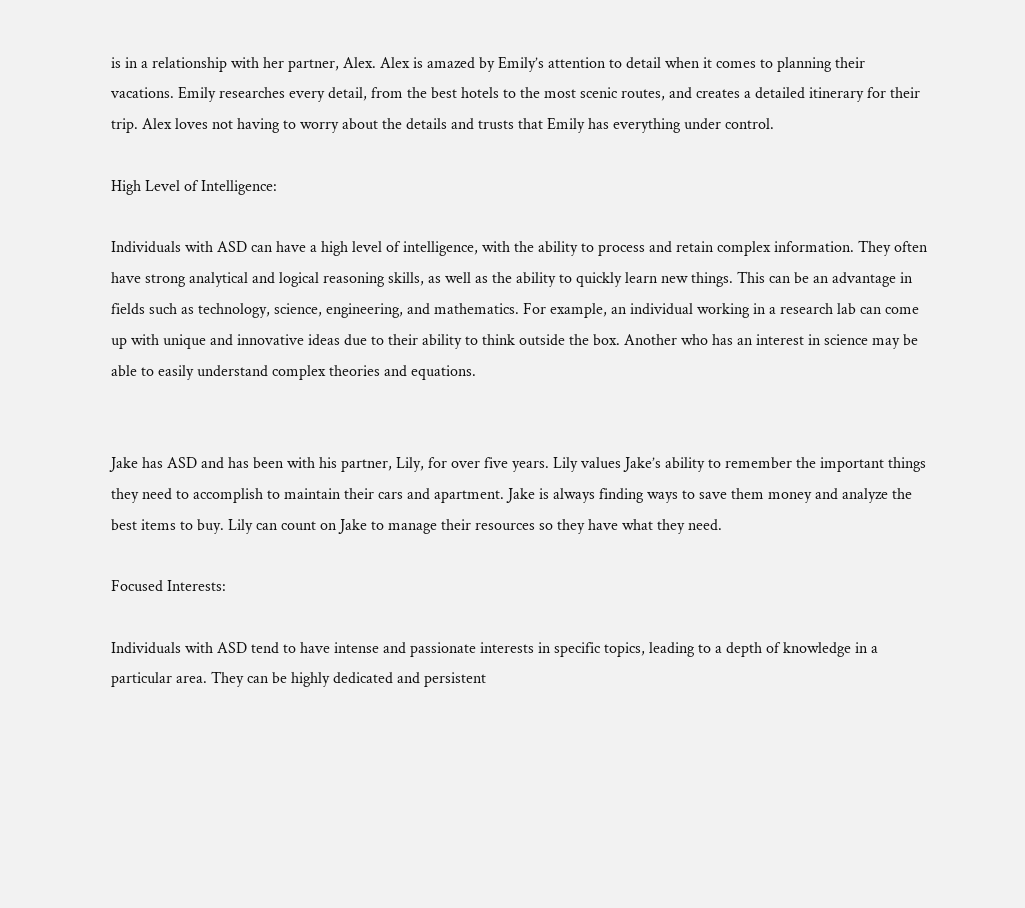is in a relationship with her partner, Alex. Alex is amazed by Emily’s attention to detail when it comes to planning their vacations. Emily researches every detail, from the best hotels to the most scenic routes, and creates a detailed itinerary for their trip. Alex loves not having to worry about the details and trusts that Emily has everything under control.

High Level of Intelligence:

Individuals with ASD can have a high level of intelligence, with the ability to process and retain complex information. They often have strong analytical and logical reasoning skills, as well as the ability to quickly learn new things. This can be an advantage in fields such as technology, science, engineering, and mathematics. For example, an individual working in a research lab can come up with unique and innovative ideas due to their ability to think outside the box. Another who has an interest in science may be able to easily understand complex theories and equations.


Jake has ASD and has been with his partner, Lily, for over five years. Lily values Jake’s ability to remember the important things they need to accomplish to maintain their cars and apartment. Jake is always finding ways to save them money and analyze the best items to buy. Lily can count on Jake to manage their resources so they have what they need.

Focused Interests:

Individuals with ASD tend to have intense and passionate interests in specific topics, leading to a depth of knowledge in a particular area. They can be highly dedicated and persistent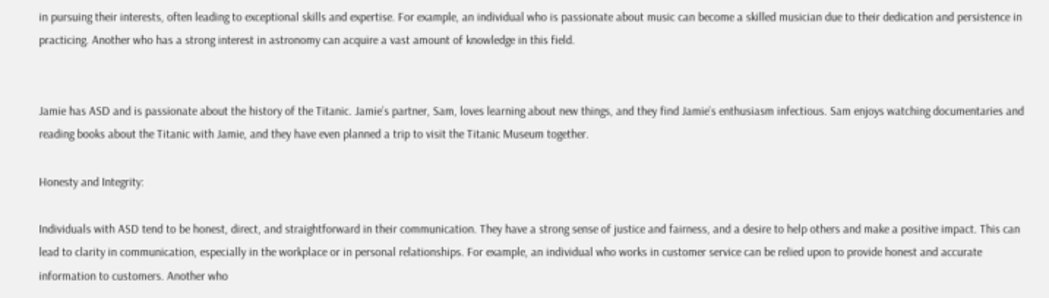in pursuing their interests, often leading to exceptional skills and expertise. For example, an individual who is passionate about music can become a skilled musician due to their dedication and persistence in practicing. Another who has a strong interest in astronomy can acquire a vast amount of knowledge in this field.


Jamie has ASD and is passionate about the history of the Titanic. Jamie’s partner, Sam, loves learning about new things, and they find Jamie’s enthusiasm infectious. Sam enjoys watching documentaries and reading books about the Titanic with Jamie, and they have even planned a trip to visit the Titanic Museum together.

Honesty and Integrity:

Individuals with ASD tend to be honest, direct, and straightforward in their communication. They have a strong sense of justice and fairness, and a desire to help others and make a positive impact. This can lead to clarity in communication, especially in the workplace or in personal relationships. For example, an individual who works in customer service can be relied upon to provide honest and accurate information to customers. Another who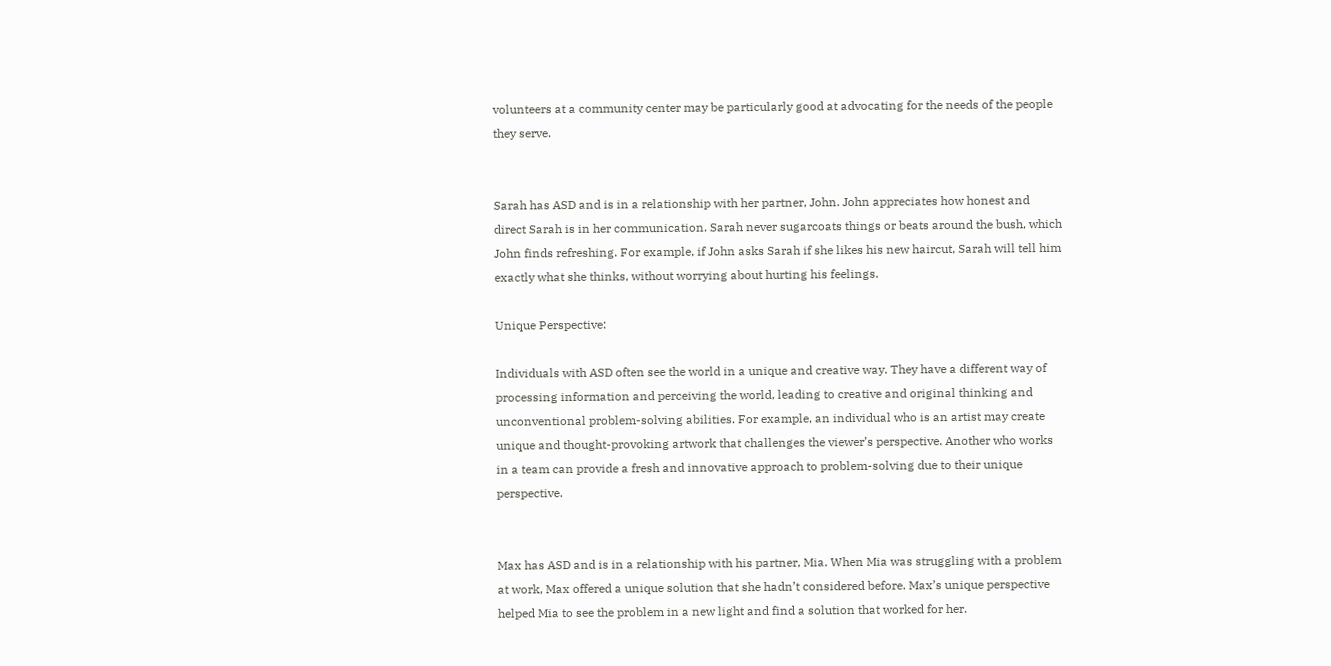volunteers at a community center may be particularly good at advocating for the needs of the people they serve.


Sarah has ASD and is in a relationship with her partner, John. John appreciates how honest and direct Sarah is in her communication. Sarah never sugarcoats things or beats around the bush, which John finds refreshing. For example, if John asks Sarah if she likes his new haircut, Sarah will tell him exactly what she thinks, without worrying about hurting his feelings.

Unique Perspective:

Individuals with ASD often see the world in a unique and creative way. They have a different way of processing information and perceiving the world, leading to creative and original thinking and unconventional problem-solving abilities. For example, an individual who is an artist may create unique and thought-provoking artwork that challenges the viewer’s perspective. Another who works in a team can provide a fresh and innovative approach to problem-solving due to their unique perspective.


Max has ASD and is in a relationship with his partner, Mia. When Mia was struggling with a problem at work, Max offered a unique solution that she hadn’t considered before. Max’s unique perspective helped Mia to see the problem in a new light and find a solution that worked for her.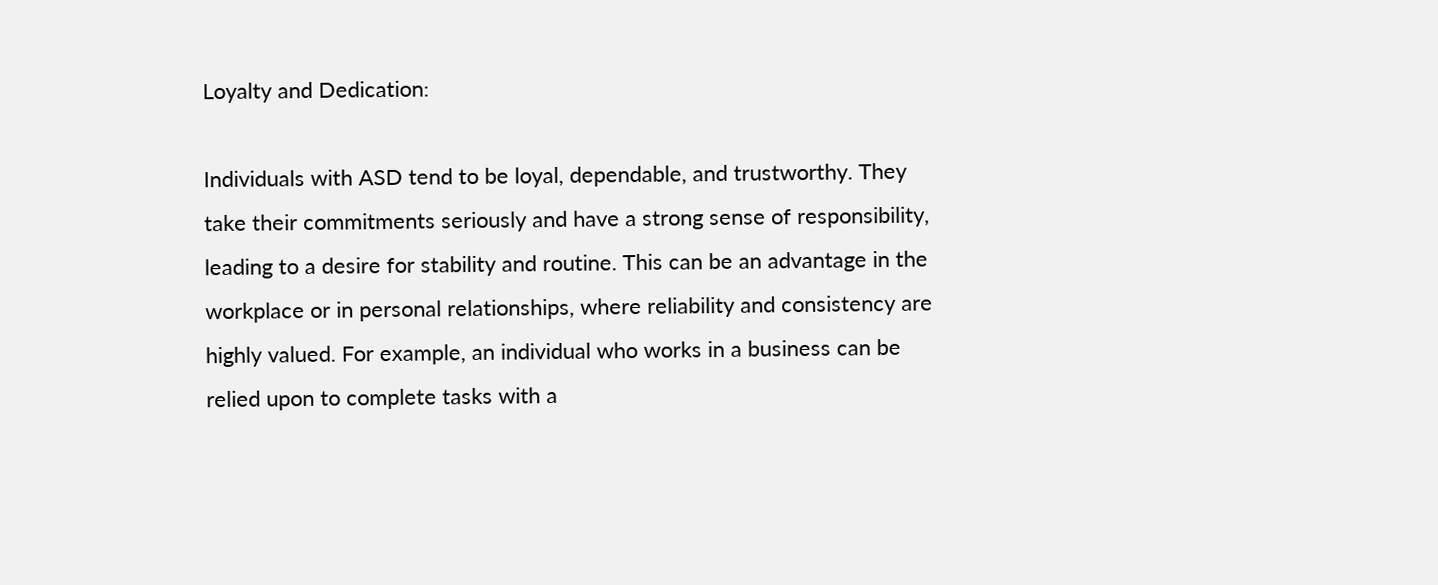Loyalty and Dedication:

Individuals with ASD tend to be loyal, dependable, and trustworthy. They take their commitments seriously and have a strong sense of responsibility, leading to a desire for stability and routine. This can be an advantage in the workplace or in personal relationships, where reliability and consistency are highly valued. For example, an individual who works in a business can be relied upon to complete tasks with a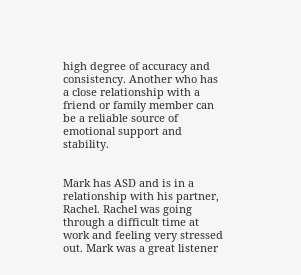high degree of accuracy and consistency. Another who has a close relationship with a friend or family member can be a reliable source of emotional support and stability.


Mark has ASD and is in a relationship with his partner, Rachel. Rachel was going through a difficult time at work and feeling very stressed out. Mark was a great listener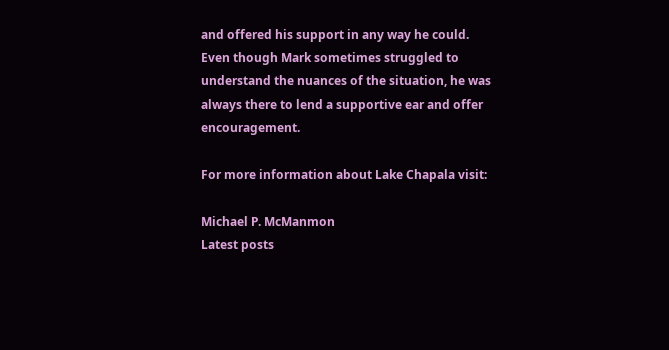and offered his support in any way he could. Even though Mark sometimes struggled to understand the nuances of the situation, he was always there to lend a supportive ear and offer encouragement.

For more information about Lake Chapala visit:

Michael P. McManmon
Latest posts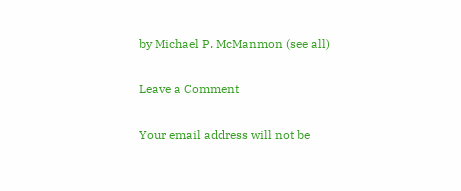by Michael P. McManmon (see all)

Leave a Comment

Your email address will not be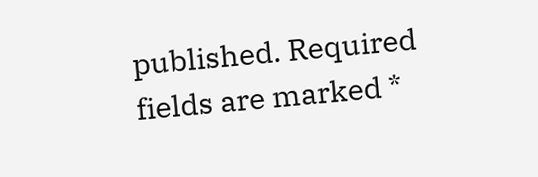published. Required fields are marked *